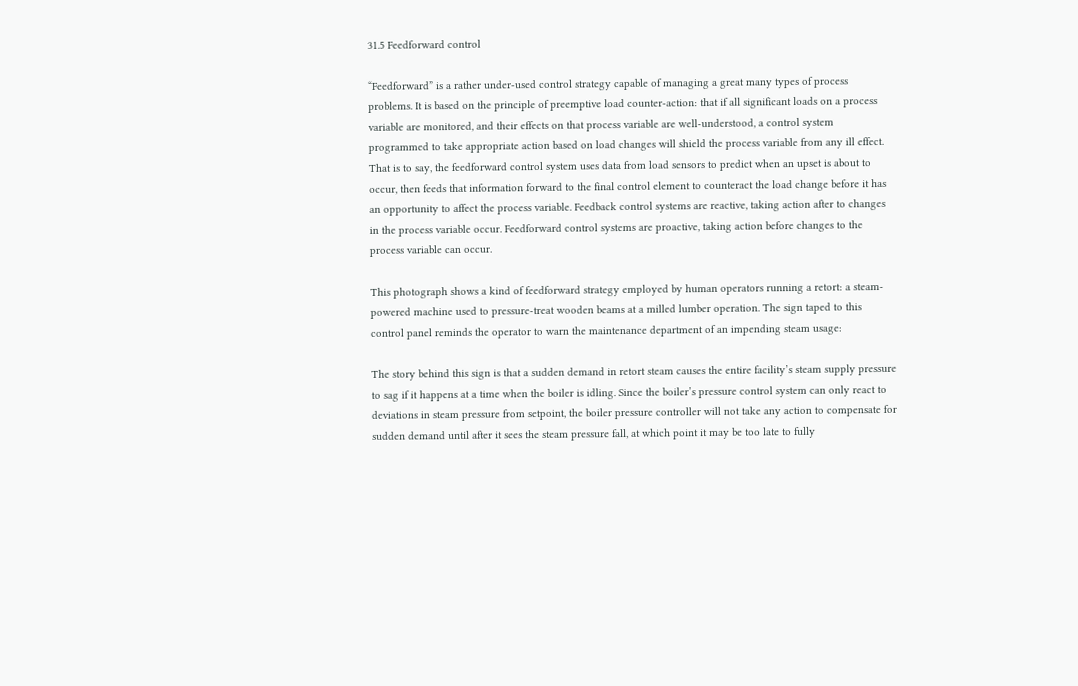31.5 Feedforward control

“Feedforward” is a rather under-used control strategy capable of managing a great many types of process problems. It is based on the principle of preemptive load counter-action: that if all significant loads on a process variable are monitored, and their effects on that process variable are well-understood, a control system programmed to take appropriate action based on load changes will shield the process variable from any ill effect. That is to say, the feedforward control system uses data from load sensors to predict when an upset is about to occur, then feeds that information forward to the final control element to counteract the load change before it has an opportunity to affect the process variable. Feedback control systems are reactive, taking action after to changes in the process variable occur. Feedforward control systems are proactive, taking action before changes to the process variable can occur.

This photograph shows a kind of feedforward strategy employed by human operators running a retort: a steam-powered machine used to pressure-treat wooden beams at a milled lumber operation. The sign taped to this control panel reminds the operator to warn the maintenance department of an impending steam usage:

The story behind this sign is that a sudden demand in retort steam causes the entire facility’s steam supply pressure to sag if it happens at a time when the boiler is idling. Since the boiler’s pressure control system can only react to deviations in steam pressure from setpoint, the boiler pressure controller will not take any action to compensate for sudden demand until after it sees the steam pressure fall, at which point it may be too late to fully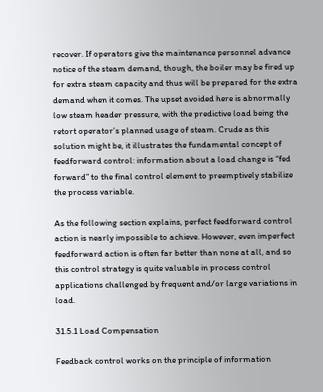recover. If operators give the maintenance personnel advance notice of the steam demand, though, the boiler may be fired up for extra steam capacity and thus will be prepared for the extra demand when it comes. The upset avoided here is abnormally low steam header pressure, with the predictive load being the retort operator’s planned usage of steam. Crude as this solution might be, it illustrates the fundamental concept of feedforward control: information about a load change is “fed forward” to the final control element to preemptively stabilize the process variable.

As the following section explains, perfect feedforward control action is nearly impossible to achieve. However, even imperfect feedforward action is often far better than none at all, and so this control strategy is quite valuable in process control applications challenged by frequent and/or large variations in load.

31.5.1 Load Compensation

Feedback control works on the principle of information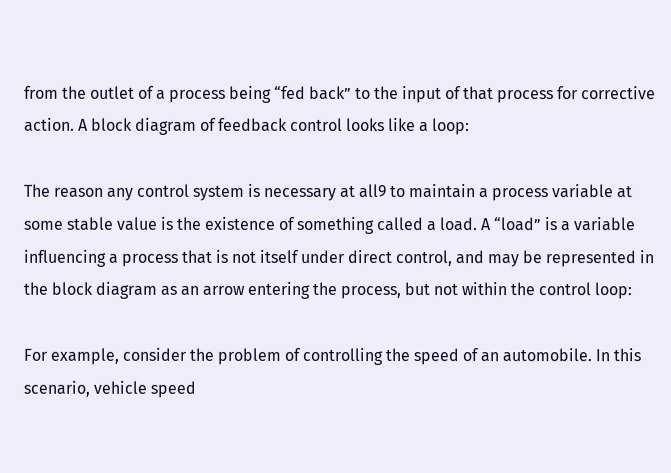from the outlet of a process being “fed back” to the input of that process for corrective action. A block diagram of feedback control looks like a loop:

The reason any control system is necessary at all9 to maintain a process variable at some stable value is the existence of something called a load. A “load” is a variable influencing a process that is not itself under direct control, and may be represented in the block diagram as an arrow entering the process, but not within the control loop:

For example, consider the problem of controlling the speed of an automobile. In this scenario, vehicle speed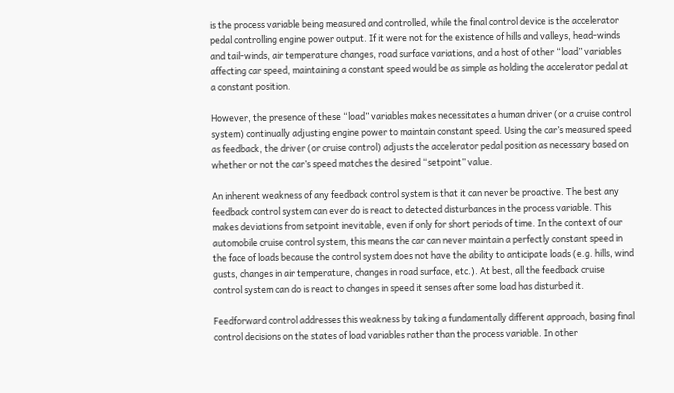is the process variable being measured and controlled, while the final control device is the accelerator pedal controlling engine power output. If it were not for the existence of hills and valleys, head-winds and tail-winds, air temperature changes, road surface variations, and a host of other “load” variables affecting car speed, maintaining a constant speed would be as simple as holding the accelerator pedal at a constant position.

However, the presence of these “load” variables makes necessitates a human driver (or a cruise control system) continually adjusting engine power to maintain constant speed. Using the car’s measured speed as feedback, the driver (or cruise control) adjusts the accelerator pedal position as necessary based on whether or not the car’s speed matches the desired “setpoint” value.

An inherent weakness of any feedback control system is that it can never be proactive. The best any feedback control system can ever do is react to detected disturbances in the process variable. This makes deviations from setpoint inevitable, even if only for short periods of time. In the context of our automobile cruise control system, this means the car can never maintain a perfectly constant speed in the face of loads because the control system does not have the ability to anticipate loads (e.g. hills, wind gusts, changes in air temperature, changes in road surface, etc.). At best, all the feedback cruise control system can do is react to changes in speed it senses after some load has disturbed it.

Feedforward control addresses this weakness by taking a fundamentally different approach, basing final control decisions on the states of load variables rather than the process variable. In other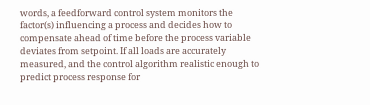words, a feedforward control system monitors the factor(s) influencing a process and decides how to compensate ahead of time before the process variable deviates from setpoint. If all loads are accurately measured, and the control algorithm realistic enough to predict process response for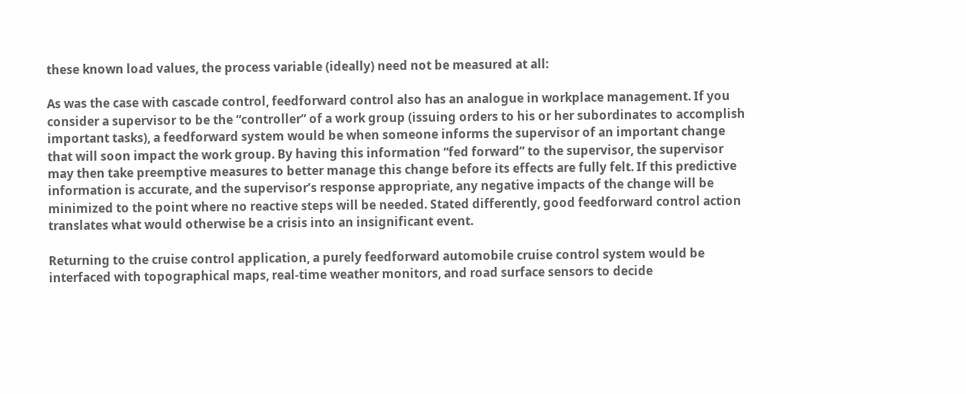these known load values, the process variable (ideally) need not be measured at all:

As was the case with cascade control, feedforward control also has an analogue in workplace management. If you consider a supervisor to be the “controller” of a work group (issuing orders to his or her subordinates to accomplish important tasks), a feedforward system would be when someone informs the supervisor of an important change that will soon impact the work group. By having this information “fed forward” to the supervisor, the supervisor may then take preemptive measures to better manage this change before its effects are fully felt. If this predictive information is accurate, and the supervisor’s response appropriate, any negative impacts of the change will be minimized to the point where no reactive steps will be needed. Stated differently, good feedforward control action translates what would otherwise be a crisis into an insignificant event.

Returning to the cruise control application, a purely feedforward automobile cruise control system would be interfaced with topographical maps, real-time weather monitors, and road surface sensors to decide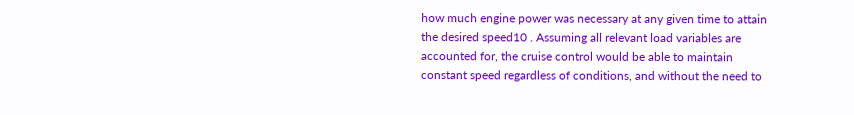how much engine power was necessary at any given time to attain the desired speed10 . Assuming all relevant load variables are accounted for, the cruise control would be able to maintain constant speed regardless of conditions, and without the need to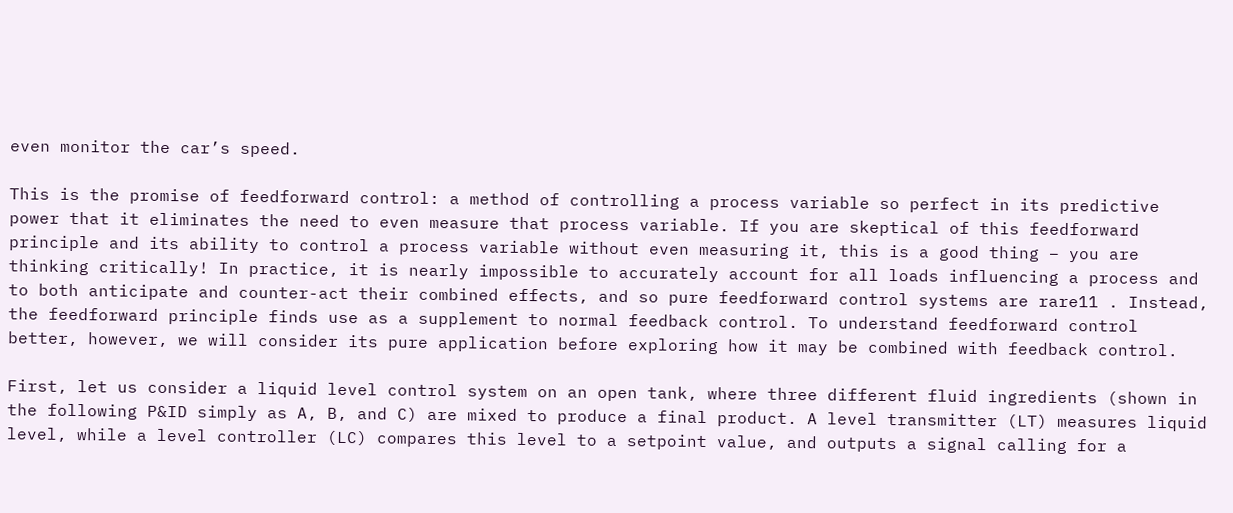even monitor the car’s speed.

This is the promise of feedforward control: a method of controlling a process variable so perfect in its predictive power that it eliminates the need to even measure that process variable. If you are skeptical of this feedforward principle and its ability to control a process variable without even measuring it, this is a good thing – you are thinking critically! In practice, it is nearly impossible to accurately account for all loads influencing a process and to both anticipate and counter-act their combined effects, and so pure feedforward control systems are rare11 . Instead, the feedforward principle finds use as a supplement to normal feedback control. To understand feedforward control better, however, we will consider its pure application before exploring how it may be combined with feedback control.

First, let us consider a liquid level control system on an open tank, where three different fluid ingredients (shown in the following P&ID simply as A, B, and C) are mixed to produce a final product. A level transmitter (LT) measures liquid level, while a level controller (LC) compares this level to a setpoint value, and outputs a signal calling for a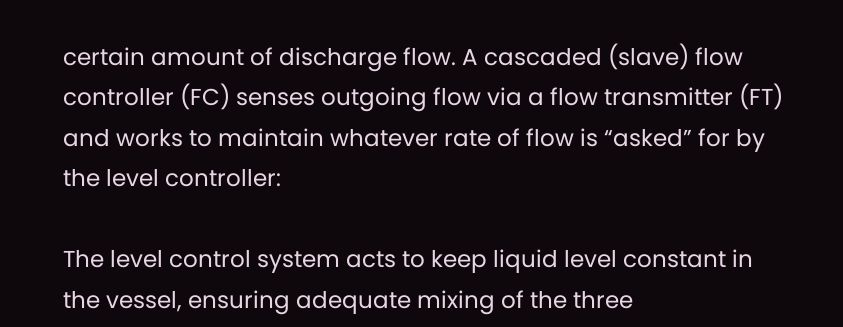certain amount of discharge flow. A cascaded (slave) flow controller (FC) senses outgoing flow via a flow transmitter (FT) and works to maintain whatever rate of flow is “asked” for by the level controller:

The level control system acts to keep liquid level constant in the vessel, ensuring adequate mixing of the three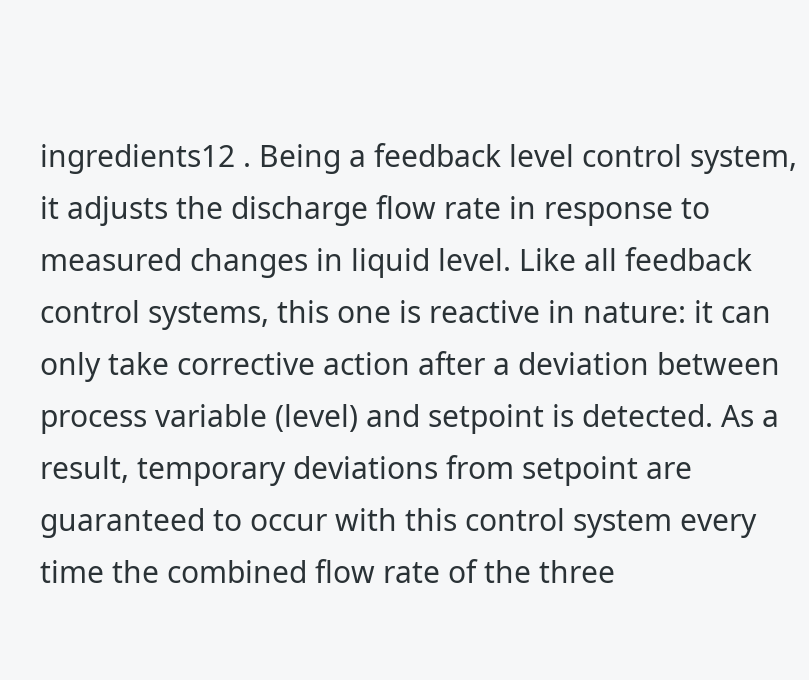ingredients12 . Being a feedback level control system, it adjusts the discharge flow rate in response to measured changes in liquid level. Like all feedback control systems, this one is reactive in nature: it can only take corrective action after a deviation between process variable (level) and setpoint is detected. As a result, temporary deviations from setpoint are guaranteed to occur with this control system every time the combined flow rate of the three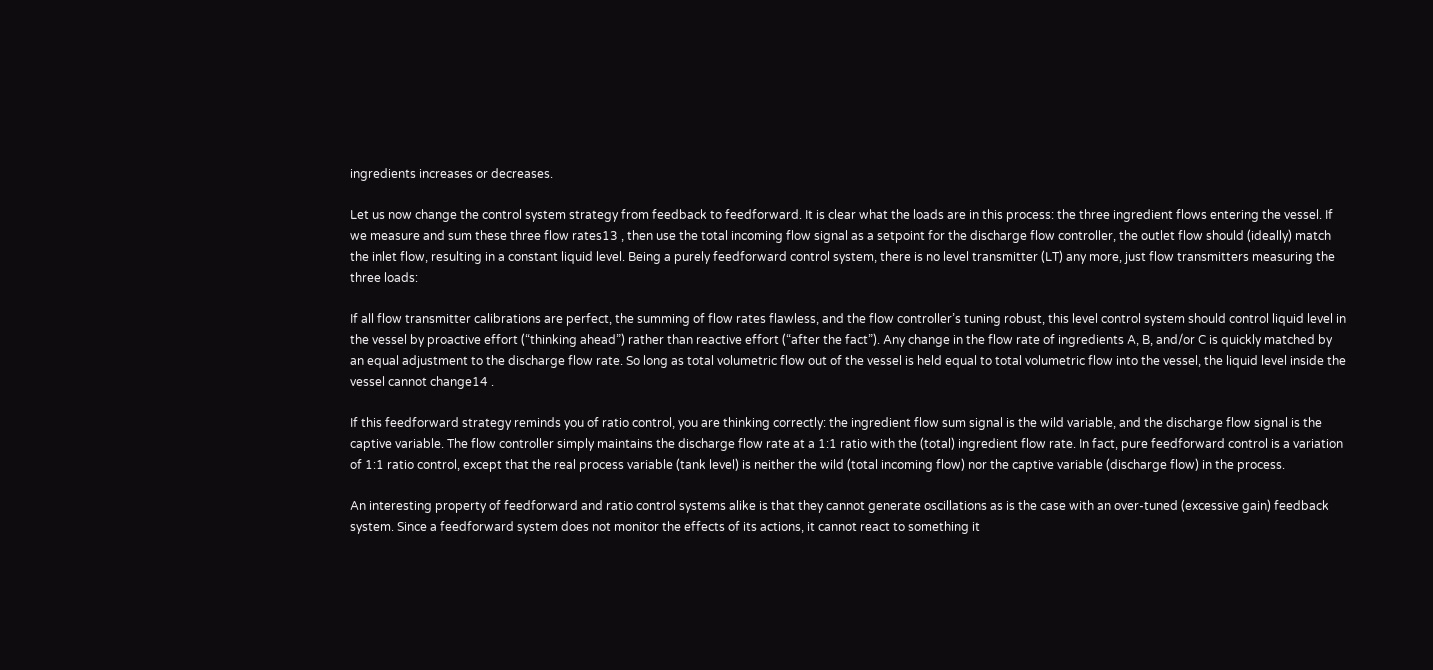ingredients increases or decreases.

Let us now change the control system strategy from feedback to feedforward. It is clear what the loads are in this process: the three ingredient flows entering the vessel. If we measure and sum these three flow rates13 , then use the total incoming flow signal as a setpoint for the discharge flow controller, the outlet flow should (ideally) match the inlet flow, resulting in a constant liquid level. Being a purely feedforward control system, there is no level transmitter (LT) any more, just flow transmitters measuring the three loads:

If all flow transmitter calibrations are perfect, the summing of flow rates flawless, and the flow controller’s tuning robust, this level control system should control liquid level in the vessel by proactive effort (“thinking ahead”) rather than reactive effort (“after the fact”). Any change in the flow rate of ingredients A, B, and/or C is quickly matched by an equal adjustment to the discharge flow rate. So long as total volumetric flow out of the vessel is held equal to total volumetric flow into the vessel, the liquid level inside the vessel cannot change14 .

If this feedforward strategy reminds you of ratio control, you are thinking correctly: the ingredient flow sum signal is the wild variable, and the discharge flow signal is the captive variable. The flow controller simply maintains the discharge flow rate at a 1:1 ratio with the (total) ingredient flow rate. In fact, pure feedforward control is a variation of 1:1 ratio control, except that the real process variable (tank level) is neither the wild (total incoming flow) nor the captive variable (discharge flow) in the process.

An interesting property of feedforward and ratio control systems alike is that they cannot generate oscillations as is the case with an over-tuned (excessive gain) feedback system. Since a feedforward system does not monitor the effects of its actions, it cannot react to something it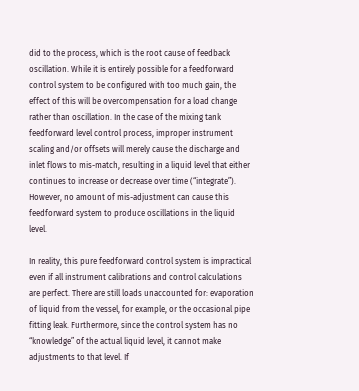did to the process, which is the root cause of feedback oscillation. While it is entirely possible for a feedforward control system to be configured with too much gain, the effect of this will be overcompensation for a load change rather than oscillation. In the case of the mixing tank feedforward level control process, improper instrument scaling and/or offsets will merely cause the discharge and inlet flows to mis-match, resulting in a liquid level that either continues to increase or decrease over time (“integrate”). However, no amount of mis-adjustment can cause this feedforward system to produce oscillations in the liquid level.

In reality, this pure feedforward control system is impractical even if all instrument calibrations and control calculations are perfect. There are still loads unaccounted for: evaporation of liquid from the vessel, for example, or the occasional pipe fitting leak. Furthermore, since the control system has no “knowledge” of the actual liquid level, it cannot make adjustments to that level. If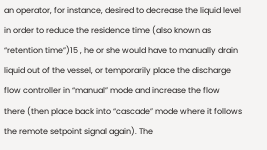an operator, for instance, desired to decrease the liquid level in order to reduce the residence time (also known as “retention time”)15 , he or she would have to manually drain liquid out of the vessel, or temporarily place the discharge flow controller in “manual” mode and increase the flow there (then place back into “cascade” mode where it follows the remote setpoint signal again). The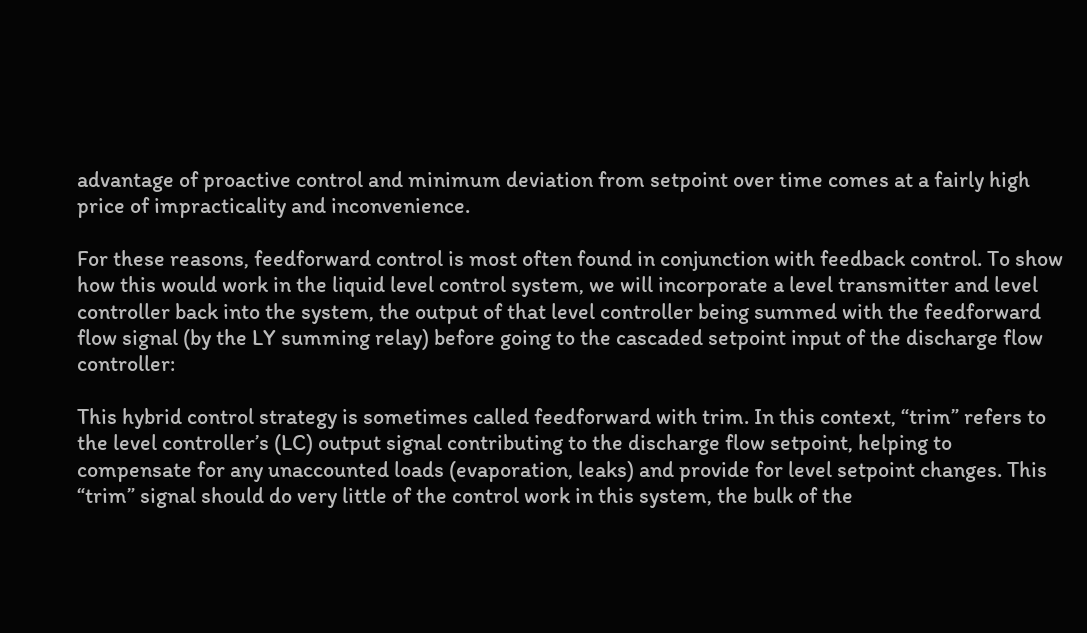advantage of proactive control and minimum deviation from setpoint over time comes at a fairly high price of impracticality and inconvenience.

For these reasons, feedforward control is most often found in conjunction with feedback control. To show how this would work in the liquid level control system, we will incorporate a level transmitter and level controller back into the system, the output of that level controller being summed with the feedforward flow signal (by the LY summing relay) before going to the cascaded setpoint input of the discharge flow controller:

This hybrid control strategy is sometimes called feedforward with trim. In this context, “trim” refers to the level controller’s (LC) output signal contributing to the discharge flow setpoint, helping to compensate for any unaccounted loads (evaporation, leaks) and provide for level setpoint changes. This “trim” signal should do very little of the control work in this system, the bulk of the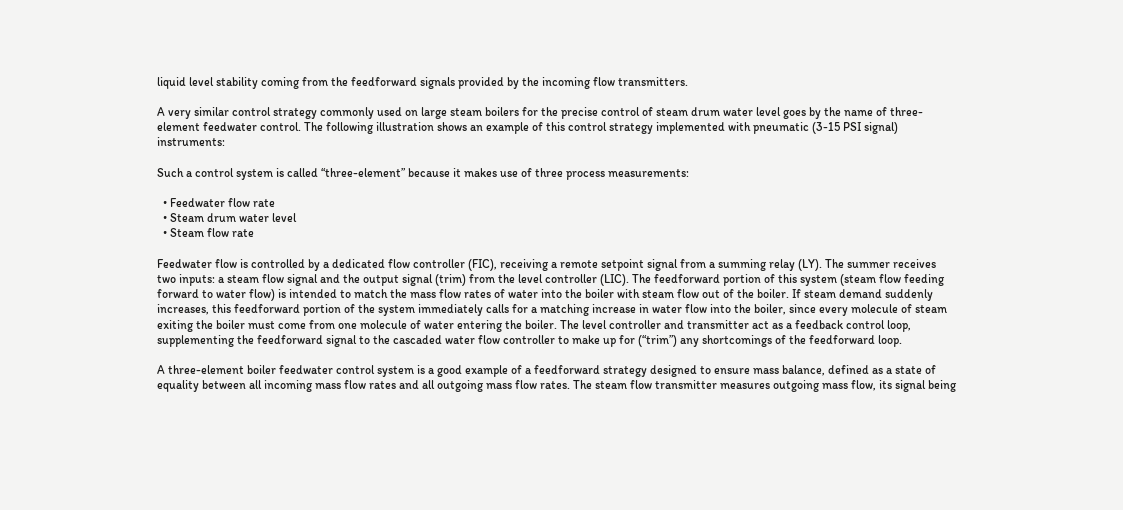liquid level stability coming from the feedforward signals provided by the incoming flow transmitters.

A very similar control strategy commonly used on large steam boilers for the precise control of steam drum water level goes by the name of three-element feedwater control. The following illustration shows an example of this control strategy implemented with pneumatic (3-15 PSI signal) instruments:

Such a control system is called “three-element” because it makes use of three process measurements:

  • Feedwater flow rate
  • Steam drum water level
  • Steam flow rate

Feedwater flow is controlled by a dedicated flow controller (FIC), receiving a remote setpoint signal from a summing relay (LY). The summer receives two inputs: a steam flow signal and the output signal (trim) from the level controller (LIC). The feedforward portion of this system (steam flow feeding forward to water flow) is intended to match the mass flow rates of water into the boiler with steam flow out of the boiler. If steam demand suddenly increases, this feedforward portion of the system immediately calls for a matching increase in water flow into the boiler, since every molecule of steam exiting the boiler must come from one molecule of water entering the boiler. The level controller and transmitter act as a feedback control loop, supplementing the feedforward signal to the cascaded water flow controller to make up for (“trim”) any shortcomings of the feedforward loop.

A three-element boiler feedwater control system is a good example of a feedforward strategy designed to ensure mass balance, defined as a state of equality between all incoming mass flow rates and all outgoing mass flow rates. The steam flow transmitter measures outgoing mass flow, its signal being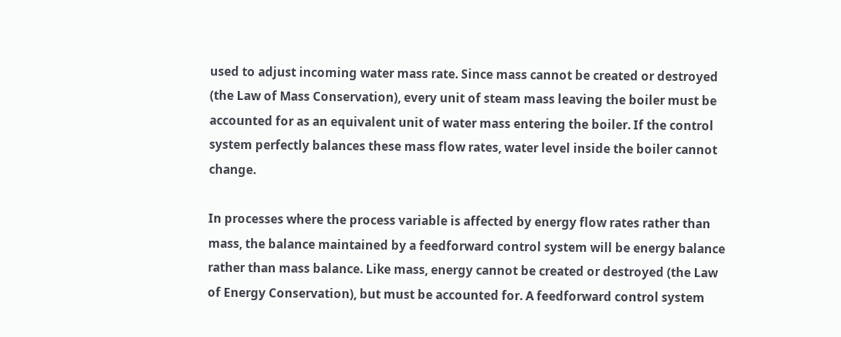used to adjust incoming water mass rate. Since mass cannot be created or destroyed (the Law of Mass Conservation), every unit of steam mass leaving the boiler must be accounted for as an equivalent unit of water mass entering the boiler. If the control system perfectly balances these mass flow rates, water level inside the boiler cannot change.

In processes where the process variable is affected by energy flow rates rather than mass, the balance maintained by a feedforward control system will be energy balance rather than mass balance. Like mass, energy cannot be created or destroyed (the Law of Energy Conservation), but must be accounted for. A feedforward control system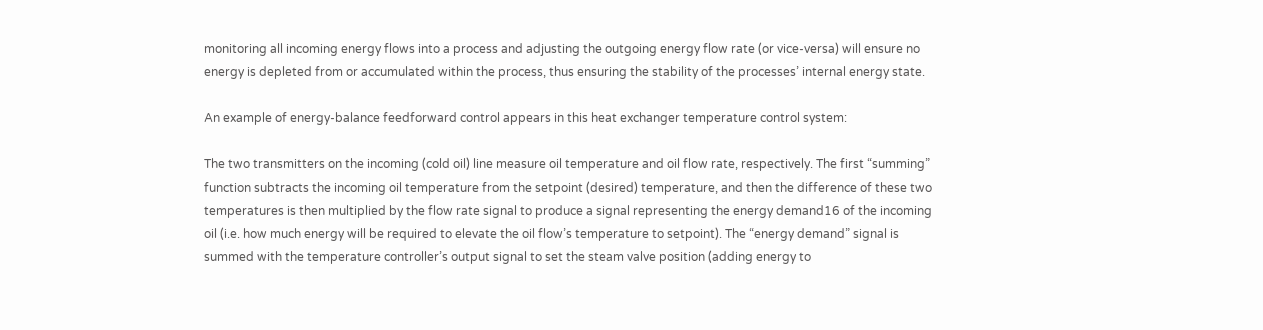monitoring all incoming energy flows into a process and adjusting the outgoing energy flow rate (or vice-versa) will ensure no energy is depleted from or accumulated within the process, thus ensuring the stability of the processes’ internal energy state.

An example of energy-balance feedforward control appears in this heat exchanger temperature control system:

The two transmitters on the incoming (cold oil) line measure oil temperature and oil flow rate, respectively. The first “summing” function subtracts the incoming oil temperature from the setpoint (desired) temperature, and then the difference of these two temperatures is then multiplied by the flow rate signal to produce a signal representing the energy demand16 of the incoming oil (i.e. how much energy will be required to elevate the oil flow’s temperature to setpoint). The “energy demand” signal is summed with the temperature controller’s output signal to set the steam valve position (adding energy to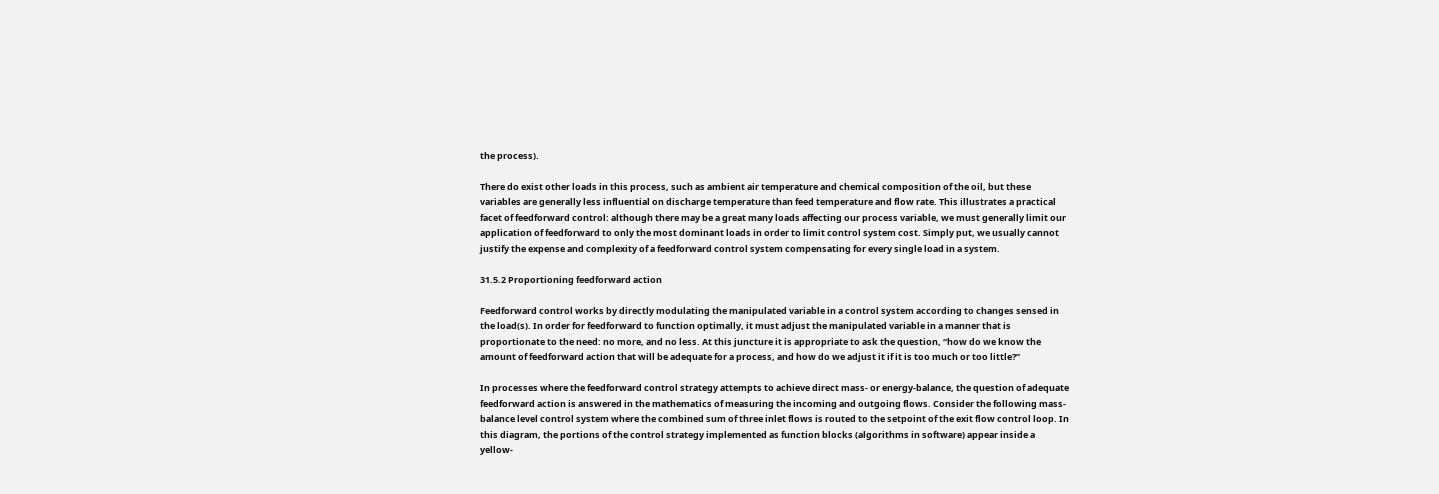the process).

There do exist other loads in this process, such as ambient air temperature and chemical composition of the oil, but these variables are generally less influential on discharge temperature than feed temperature and flow rate. This illustrates a practical facet of feedforward control: although there may be a great many loads affecting our process variable, we must generally limit our application of feedforward to only the most dominant loads in order to limit control system cost. Simply put, we usually cannot justify the expense and complexity of a feedforward control system compensating for every single load in a system.

31.5.2 Proportioning feedforward action

Feedforward control works by directly modulating the manipulated variable in a control system according to changes sensed in the load(s). In order for feedforward to function optimally, it must adjust the manipulated variable in a manner that is proportionate to the need: no more, and no less. At this juncture it is appropriate to ask the question, “how do we know the amount of feedforward action that will be adequate for a process, and how do we adjust it if it is too much or too little?”

In processes where the feedforward control strategy attempts to achieve direct mass- or energy-balance, the question of adequate feedforward action is answered in the mathematics of measuring the incoming and outgoing flows. Consider the following mass-balance level control system where the combined sum of three inlet flows is routed to the setpoint of the exit flow control loop. In this diagram, the portions of the control strategy implemented as function blocks (algorithms in software) appear inside a yellow-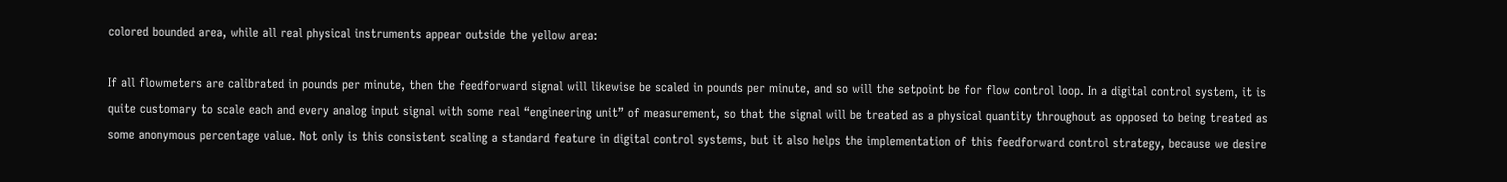colored bounded area, while all real physical instruments appear outside the yellow area:

If all flowmeters are calibrated in pounds per minute, then the feedforward signal will likewise be scaled in pounds per minute, and so will the setpoint be for flow control loop. In a digital control system, it is quite customary to scale each and every analog input signal with some real “engineering unit” of measurement, so that the signal will be treated as a physical quantity throughout as opposed to being treated as some anonymous percentage value. Not only is this consistent scaling a standard feature in digital control systems, but it also helps the implementation of this feedforward control strategy, because we desire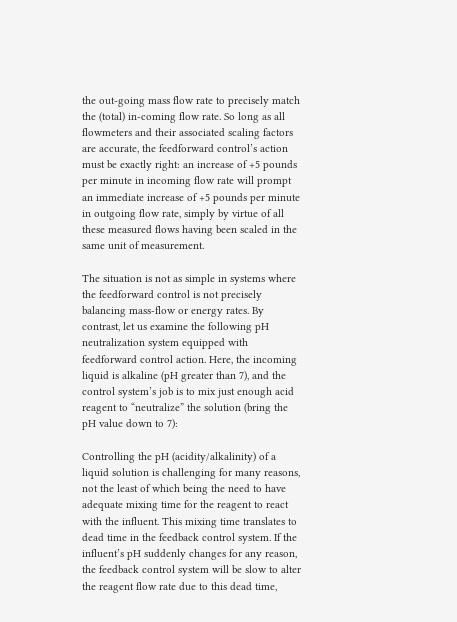the out-going mass flow rate to precisely match the (total) in-coming flow rate. So long as all flowmeters and their associated scaling factors are accurate, the feedforward control’s action must be exactly right: an increase of +5 pounds per minute in incoming flow rate will prompt an immediate increase of +5 pounds per minute in outgoing flow rate, simply by virtue of all these measured flows having been scaled in the same unit of measurement.

The situation is not as simple in systems where the feedforward control is not precisely balancing mass-flow or energy rates. By contrast, let us examine the following pH neutralization system equipped with feedforward control action. Here, the incoming liquid is alkaline (pH greater than 7), and the control system’s job is to mix just enough acid reagent to “neutralize” the solution (bring the pH value down to 7):

Controlling the pH (acidity/alkalinity) of a liquid solution is challenging for many reasons, not the least of which being the need to have adequate mixing time for the reagent to react with the influent. This mixing time translates to dead time in the feedback control system. If the influent’s pH suddenly changes for any reason, the feedback control system will be slow to alter the reagent flow rate due to this dead time,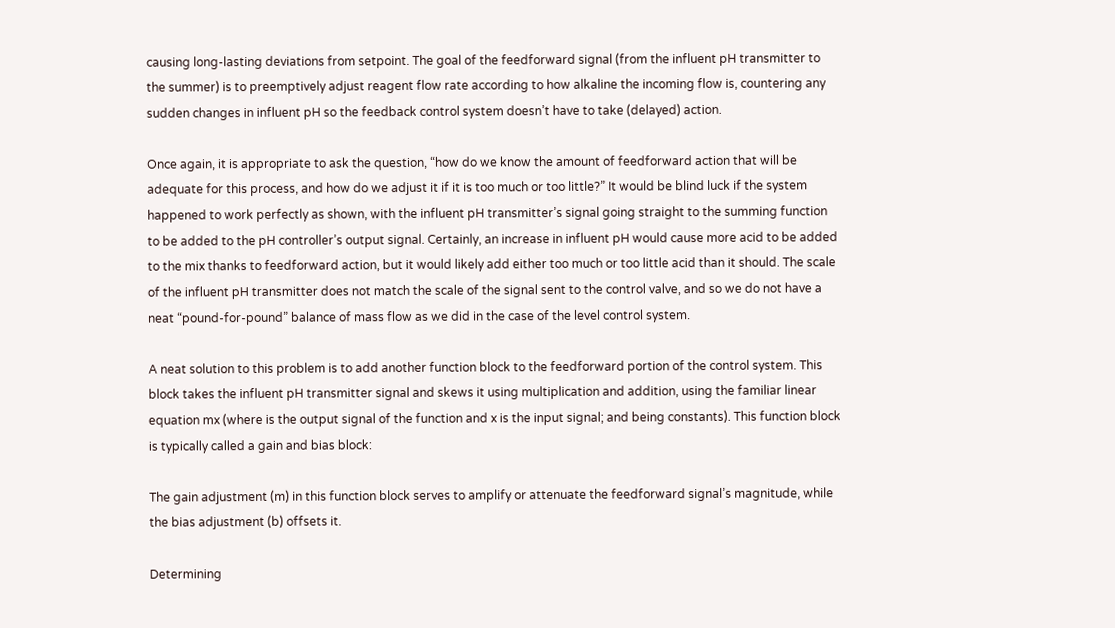causing long-lasting deviations from setpoint. The goal of the feedforward signal (from the influent pH transmitter to the summer) is to preemptively adjust reagent flow rate according to how alkaline the incoming flow is, countering any sudden changes in influent pH so the feedback control system doesn’t have to take (delayed) action.

Once again, it is appropriate to ask the question, “how do we know the amount of feedforward action that will be adequate for this process, and how do we adjust it if it is too much or too little?” It would be blind luck if the system happened to work perfectly as shown, with the influent pH transmitter’s signal going straight to the summing function to be added to the pH controller’s output signal. Certainly, an increase in influent pH would cause more acid to be added to the mix thanks to feedforward action, but it would likely add either too much or too little acid than it should. The scale of the influent pH transmitter does not match the scale of the signal sent to the control valve, and so we do not have a neat “pound-for-pound” balance of mass flow as we did in the case of the level control system.

A neat solution to this problem is to add another function block to the feedforward portion of the control system. This block takes the influent pH transmitter signal and skews it using multiplication and addition, using the familiar linear equation mx (where is the output signal of the function and x is the input signal; and being constants). This function block is typically called a gain and bias block:

The gain adjustment (m) in this function block serves to amplify or attenuate the feedforward signal’s magnitude, while the bias adjustment (b) offsets it.

Determining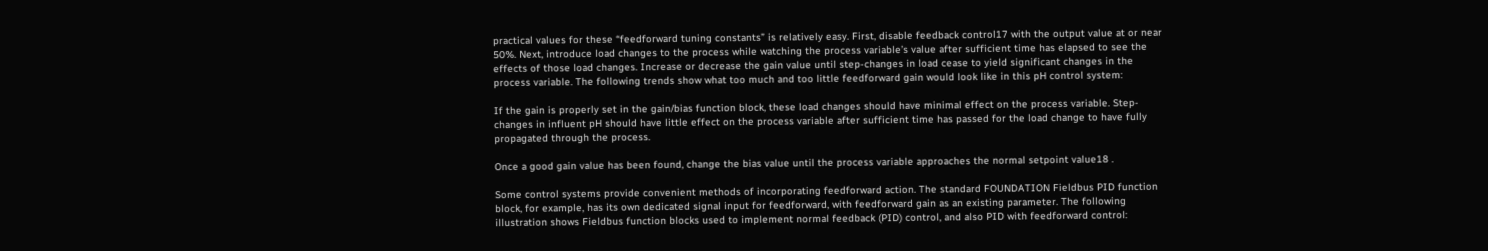practical values for these “feedforward tuning constants” is relatively easy. First, disable feedback control17 with the output value at or near 50%. Next, introduce load changes to the process while watching the process variable’s value after sufficient time has elapsed to see the effects of those load changes. Increase or decrease the gain value until step-changes in load cease to yield significant changes in the process variable. The following trends show what too much and too little feedforward gain would look like in this pH control system:

If the gain is properly set in the gain/bias function block, these load changes should have minimal effect on the process variable. Step-changes in influent pH should have little effect on the process variable after sufficient time has passed for the load change to have fully propagated through the process.

Once a good gain value has been found, change the bias value until the process variable approaches the normal setpoint value18 .

Some control systems provide convenient methods of incorporating feedforward action. The standard FOUNDATION Fieldbus PID function block, for example, has its own dedicated signal input for feedforward, with feedforward gain as an existing parameter. The following illustration shows Fieldbus function blocks used to implement normal feedback (PID) control, and also PID with feedforward control: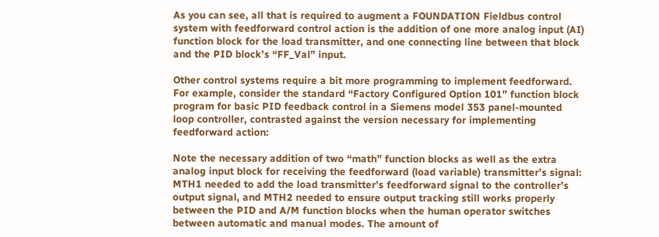As you can see, all that is required to augment a FOUNDATION Fieldbus control system with feedforward control action is the addition of one more analog input (AI) function block for the load transmitter, and one connecting line between that block and the PID block’s “FF_Val” input.

Other control systems require a bit more programming to implement feedforward. For example, consider the standard “Factory Configured Option 101” function block program for basic PID feedback control in a Siemens model 353 panel-mounted loop controller, contrasted against the version necessary for implementing feedforward action:

Note the necessary addition of two “math” function blocks as well as the extra analog input block for receiving the feedforward (load variable) transmitter’s signal: MTH1 needed to add the load transmitter’s feedforward signal to the controller’s output signal, and MTH2 needed to ensure output tracking still works properly between the PID and A/M function blocks when the human operator switches between automatic and manual modes. The amount of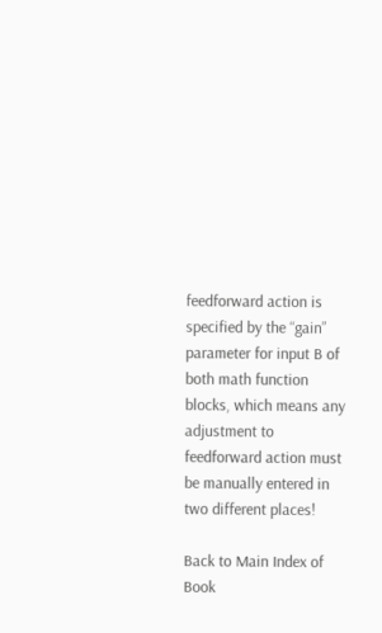feedforward action is specified by the “gain” parameter for input B of both math function blocks, which means any adjustment to feedforward action must be manually entered in two different places!

Back to Main Index of Book